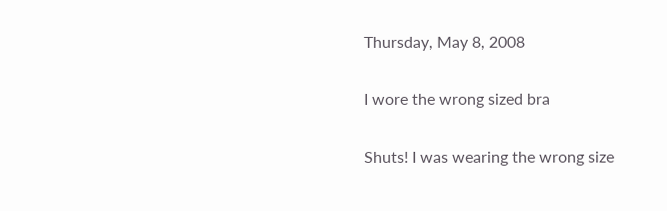Thursday, May 8, 2008

I wore the wrong sized bra

Shuts! I was wearing the wrong size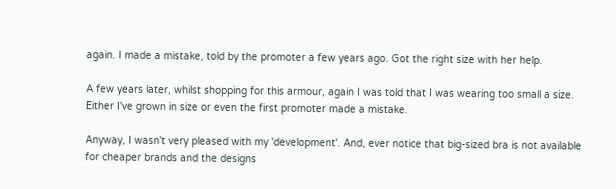again. I made a mistake, told by the promoter a few years ago. Got the right size with her help.

A few years later, whilst shopping for this armour, again I was told that I was wearing too small a size. Either I've grown in size or even the first promoter made a mistake.

Anyway, I wasn't very pleased with my 'development'. And, ever notice that big-sized bra is not available for cheaper brands and the designs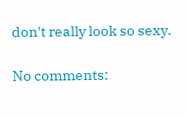don't really look so sexy.

No comments: